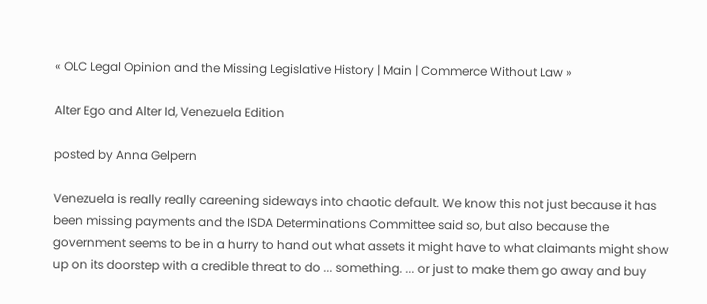« OLC Legal Opinion and the Missing Legislative History | Main | Commerce Without Law »

Alter Ego and Alter Id, Venezuela Edition

posted by Anna Gelpern

Venezuela is really really careening sideways into chaotic default. We know this not just because it has been missing payments and the ISDA Determinations Committee said so, but also because the government seems to be in a hurry to hand out what assets it might have to what claimants might show up on its doorstep with a credible threat to do ... something. ... or just to make them go away and buy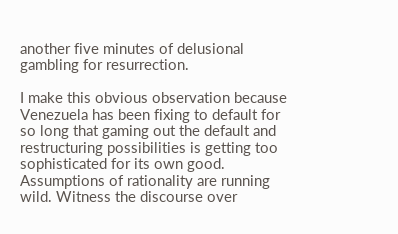another five minutes of delusional gambling for resurrection.

I make this obvious observation because Venezuela has been fixing to default for so long that gaming out the default and restructuring possibilities is getting too sophisticated for its own good. Assumptions of rationality are running wild. Witness the discourse over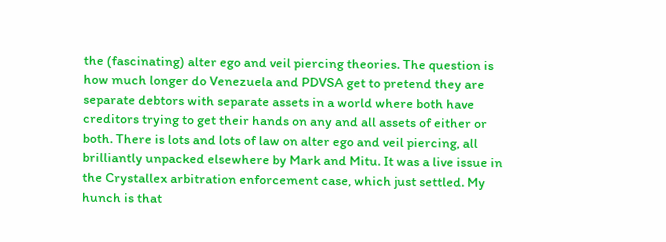the (fascinating) alter ego and veil piercing theories. The question is how much longer do Venezuela and PDVSA get to pretend they are separate debtors with separate assets in a world where both have creditors trying to get their hands on any and all assets of either or both. There is lots and lots of law on alter ego and veil piercing, all brilliantly unpacked elsewhere by Mark and Mitu. It was a live issue in the Crystallex arbitration enforcement case, which just settled. My hunch is that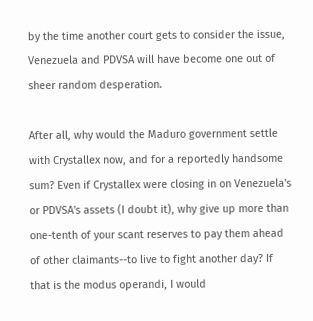by the time another court gets to consider the issue, Venezuela and PDVSA will have become one out of sheer random desperation.

After all, why would the Maduro government settle with Crystallex now, and for a reportedly handsome sum? Even if Crystallex were closing in on Venezuela's or PDVSA's assets (I doubt it), why give up more than one-tenth of your scant reserves to pay them ahead of other claimants--to live to fight another day? If that is the modus operandi, I would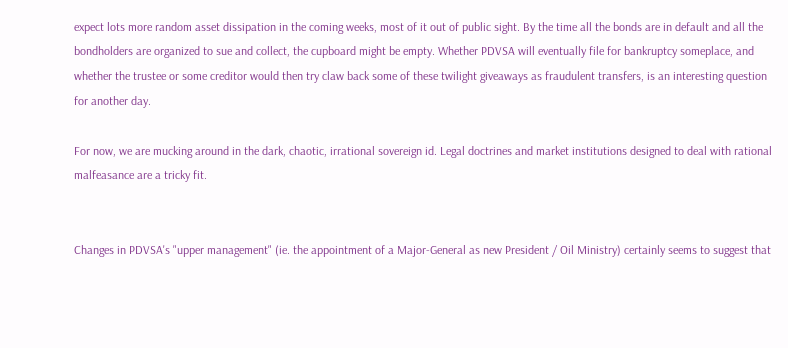expect lots more random asset dissipation in the coming weeks, most of it out of public sight. By the time all the bonds are in default and all the bondholders are organized to sue and collect, the cupboard might be empty. Whether PDVSA will eventually file for bankruptcy someplace, and whether the trustee or some creditor would then try claw back some of these twilight giveaways as fraudulent transfers, is an interesting question for another day.

For now, we are mucking around in the dark, chaotic, irrational sovereign id. Legal doctrines and market institutions designed to deal with rational malfeasance are a tricky fit.


Changes in PDVSA's "upper management" (ie. the appointment of a Major-General as new President / Oil Ministry) certainly seems to suggest that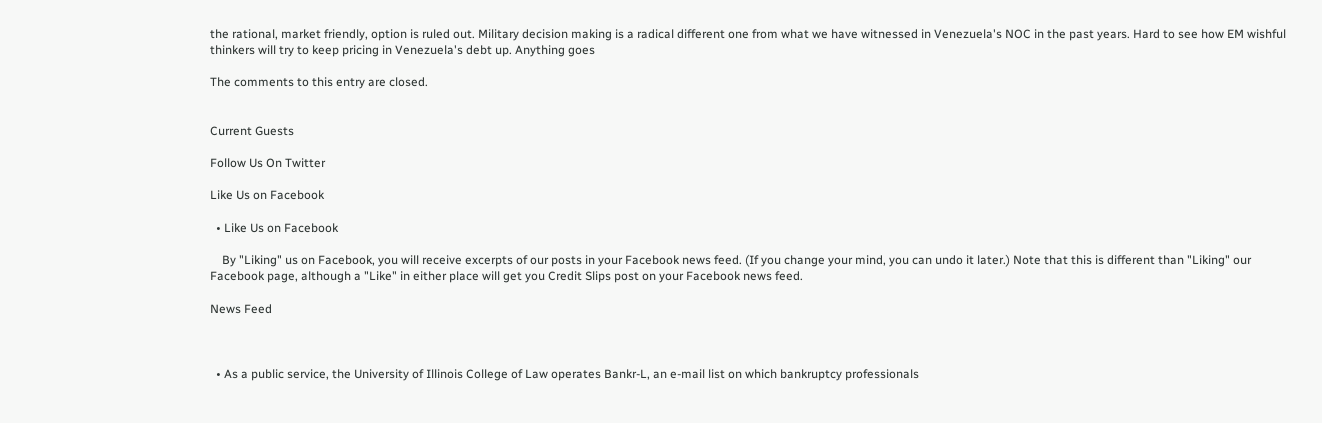the rational, market friendly, option is ruled out. Military decision making is a radical different one from what we have witnessed in Venezuela's NOC in the past years. Hard to see how EM wishful thinkers will try to keep pricing in Venezuela's debt up. Anything goes

The comments to this entry are closed.


Current Guests

Follow Us On Twitter

Like Us on Facebook

  • Like Us on Facebook

    By "Liking" us on Facebook, you will receive excerpts of our posts in your Facebook news feed. (If you change your mind, you can undo it later.) Note that this is different than "Liking" our Facebook page, although a "Like" in either place will get you Credit Slips post on your Facebook news feed.

News Feed



  • As a public service, the University of Illinois College of Law operates Bankr-L, an e-mail list on which bankruptcy professionals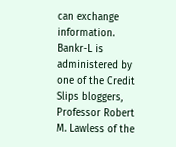can exchange information. Bankr-L is administered by one of the Credit Slips bloggers, Professor Robert M. Lawless of the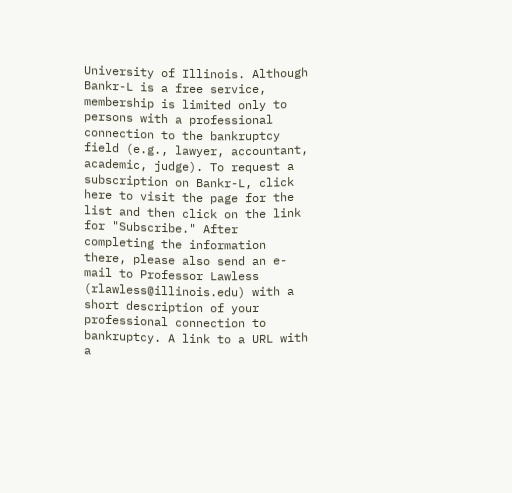University of Illinois. Although Bankr-L is a free service, membership is limited only to persons with a professional connection to the bankruptcy field (e.g., lawyer, accountant, academic, judge). To request a subscription on Bankr-L, click here to visit the page for the list and then click on the link for "Subscribe." After completing the information there, please also send an e-mail to Professor Lawless (rlawless@illinois.edu) with a short description of your professional connection to bankruptcy. A link to a URL with a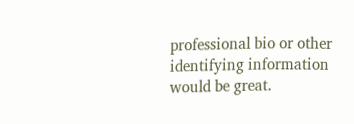professional bio or other identifying information would be great.